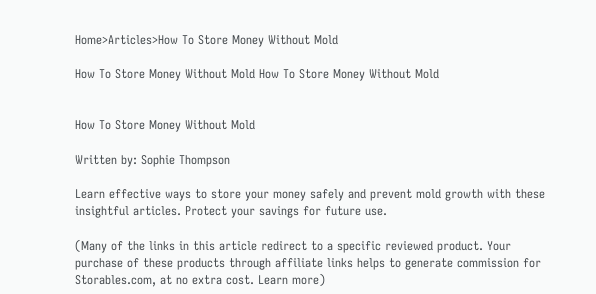Home>Articles>How To Store Money Without Mold

How To Store Money Without Mold How To Store Money Without Mold


How To Store Money Without Mold

Written by: Sophie Thompson

Learn effective ways to store your money safely and prevent mold growth with these insightful articles. Protect your savings for future use.

(Many of the links in this article redirect to a specific reviewed product. Your purchase of these products through affiliate links helps to generate commission for Storables.com, at no extra cost. Learn more)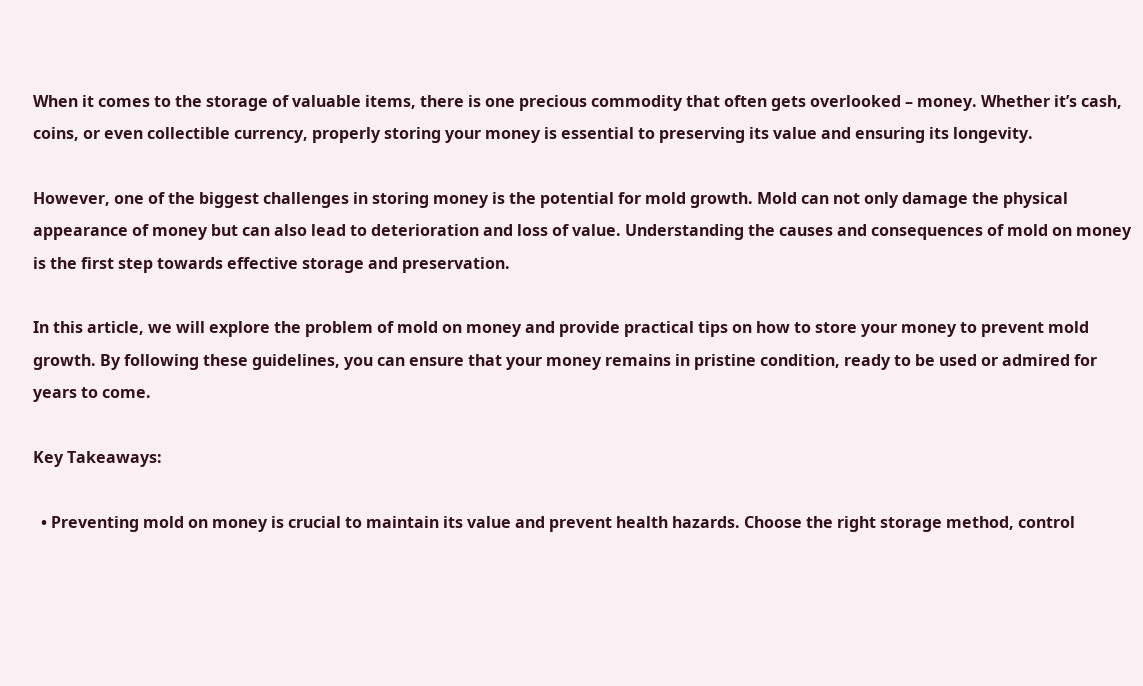When it comes to the storage of valuable items, there is one precious commodity that often gets overlooked – money. Whether it’s cash, coins, or even collectible currency, properly storing your money is essential to preserving its value and ensuring its longevity.

However, one of the biggest challenges in storing money is the potential for mold growth. Mold can not only damage the physical appearance of money but can also lead to deterioration and loss of value. Understanding the causes and consequences of mold on money is the first step towards effective storage and preservation.

In this article, we will explore the problem of mold on money and provide practical tips on how to store your money to prevent mold growth. By following these guidelines, you can ensure that your money remains in pristine condition, ready to be used or admired for years to come.

Key Takeaways:

  • Preventing mold on money is crucial to maintain its value and prevent health hazards. Choose the right storage method, control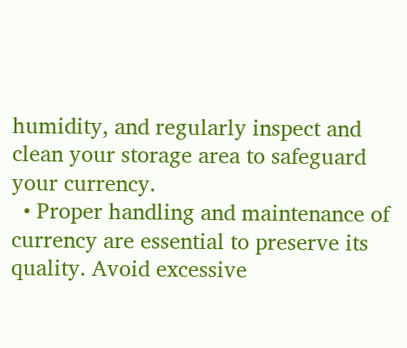humidity, and regularly inspect and clean your storage area to safeguard your currency.
  • Proper handling and maintenance of currency are essential to preserve its quality. Avoid excessive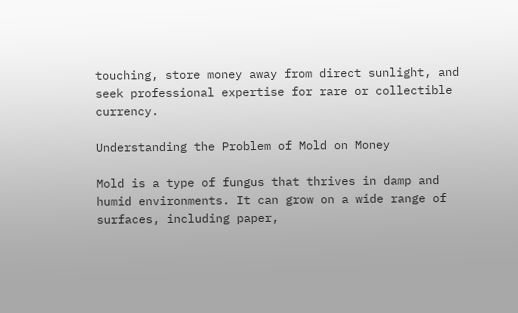touching, store money away from direct sunlight, and seek professional expertise for rare or collectible currency.

Understanding the Problem of Mold on Money

Mold is a type of fungus that thrives in damp and humid environments. It can grow on a wide range of surfaces, including paper,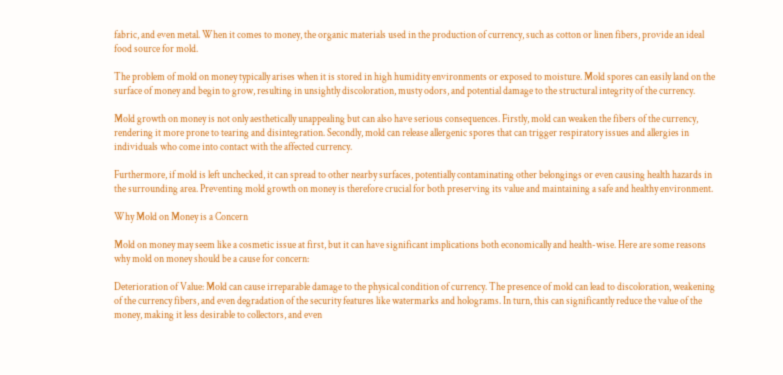fabric, and even metal. When it comes to money, the organic materials used in the production of currency, such as cotton or linen fibers, provide an ideal food source for mold.

The problem of mold on money typically arises when it is stored in high humidity environments or exposed to moisture. Mold spores can easily land on the surface of money and begin to grow, resulting in unsightly discoloration, musty odors, and potential damage to the structural integrity of the currency.

Mold growth on money is not only aesthetically unappealing but can also have serious consequences. Firstly, mold can weaken the fibers of the currency, rendering it more prone to tearing and disintegration. Secondly, mold can release allergenic spores that can trigger respiratory issues and allergies in individuals who come into contact with the affected currency.

Furthermore, if mold is left unchecked, it can spread to other nearby surfaces, potentially contaminating other belongings or even causing health hazards in the surrounding area. Preventing mold growth on money is therefore crucial for both preserving its value and maintaining a safe and healthy environment.

Why Mold on Money is a Concern

Mold on money may seem like a cosmetic issue at first, but it can have significant implications both economically and health-wise. Here are some reasons why mold on money should be a cause for concern:

Deterioration of Value: Mold can cause irreparable damage to the physical condition of currency. The presence of mold can lead to discoloration, weakening of the currency fibers, and even degradation of the security features like watermarks and holograms. In turn, this can significantly reduce the value of the money, making it less desirable to collectors, and even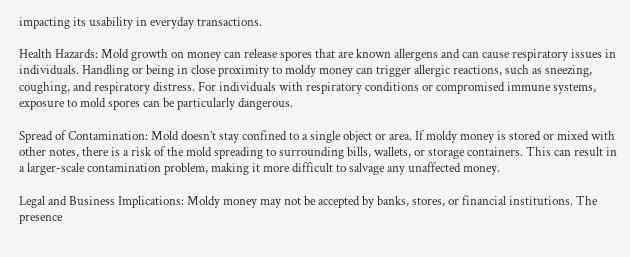impacting its usability in everyday transactions.

Health Hazards: Mold growth on money can release spores that are known allergens and can cause respiratory issues in individuals. Handling or being in close proximity to moldy money can trigger allergic reactions, such as sneezing, coughing, and respiratory distress. For individuals with respiratory conditions or compromised immune systems, exposure to mold spores can be particularly dangerous.

Spread of Contamination: Mold doesn’t stay confined to a single object or area. If moldy money is stored or mixed with other notes, there is a risk of the mold spreading to surrounding bills, wallets, or storage containers. This can result in a larger-scale contamination problem, making it more difficult to salvage any unaffected money.

Legal and Business Implications: Moldy money may not be accepted by banks, stores, or financial institutions. The presence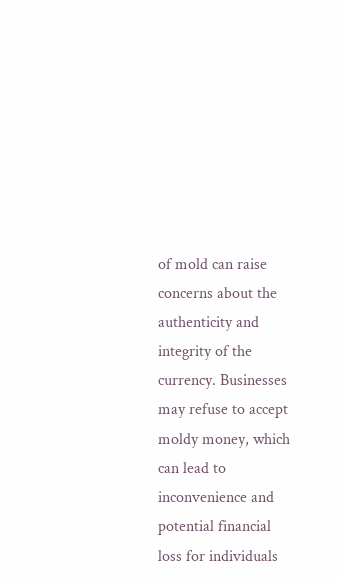of mold can raise concerns about the authenticity and integrity of the currency. Businesses may refuse to accept moldy money, which can lead to inconvenience and potential financial loss for individuals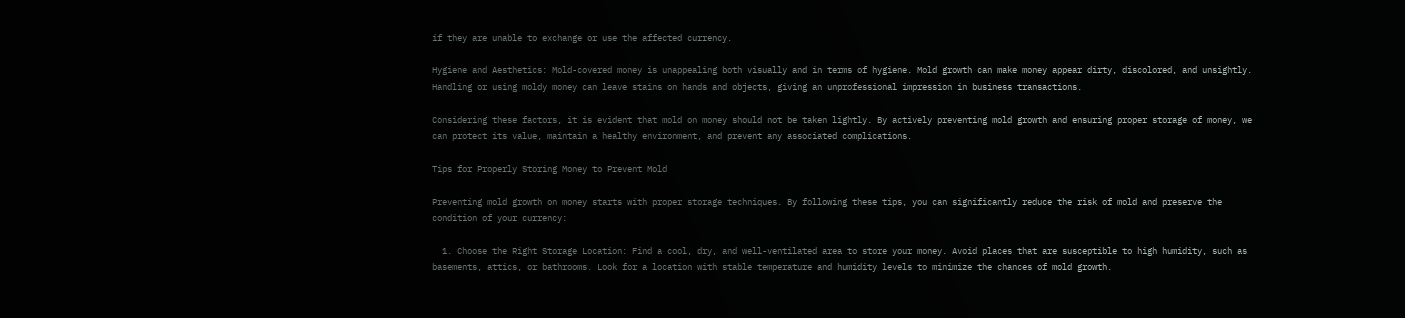if they are unable to exchange or use the affected currency.

Hygiene and Aesthetics: Mold-covered money is unappealing both visually and in terms of hygiene. Mold growth can make money appear dirty, discolored, and unsightly. Handling or using moldy money can leave stains on hands and objects, giving an unprofessional impression in business transactions.

Considering these factors, it is evident that mold on money should not be taken lightly. By actively preventing mold growth and ensuring proper storage of money, we can protect its value, maintain a healthy environment, and prevent any associated complications.

Tips for Properly Storing Money to Prevent Mold

Preventing mold growth on money starts with proper storage techniques. By following these tips, you can significantly reduce the risk of mold and preserve the condition of your currency:

  1. Choose the Right Storage Location: Find a cool, dry, and well-ventilated area to store your money. Avoid places that are susceptible to high humidity, such as basements, attics, or bathrooms. Look for a location with stable temperature and humidity levels to minimize the chances of mold growth.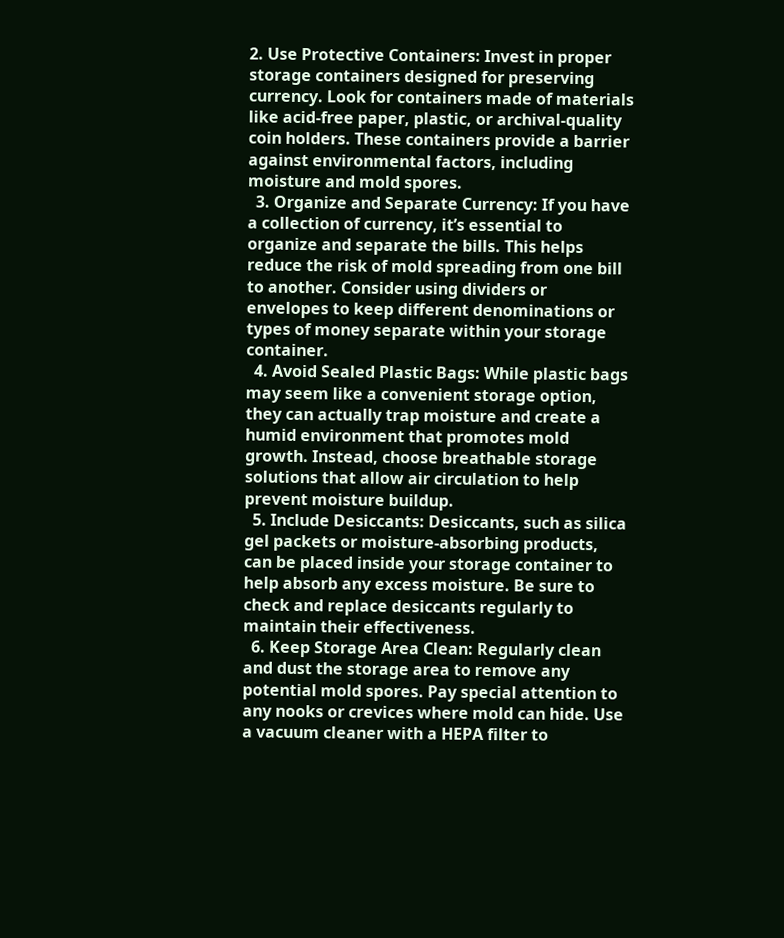2. Use Protective Containers: Invest in proper storage containers designed for preserving currency. Look for containers made of materials like acid-free paper, plastic, or archival-quality coin holders. These containers provide a barrier against environmental factors, including moisture and mold spores.
  3. Organize and Separate Currency: If you have a collection of currency, it’s essential to organize and separate the bills. This helps reduce the risk of mold spreading from one bill to another. Consider using dividers or envelopes to keep different denominations or types of money separate within your storage container.
  4. Avoid Sealed Plastic Bags: While plastic bags may seem like a convenient storage option, they can actually trap moisture and create a humid environment that promotes mold growth. Instead, choose breathable storage solutions that allow air circulation to help prevent moisture buildup.
  5. Include Desiccants: Desiccants, such as silica gel packets or moisture-absorbing products, can be placed inside your storage container to help absorb any excess moisture. Be sure to check and replace desiccants regularly to maintain their effectiveness.
  6. Keep Storage Area Clean: Regularly clean and dust the storage area to remove any potential mold spores. Pay special attention to any nooks or crevices where mold can hide. Use a vacuum cleaner with a HEPA filter to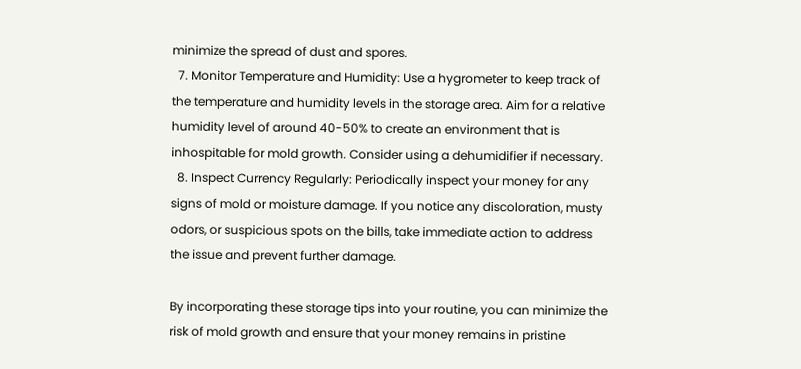minimize the spread of dust and spores.
  7. Monitor Temperature and Humidity: Use a hygrometer to keep track of the temperature and humidity levels in the storage area. Aim for a relative humidity level of around 40-50% to create an environment that is inhospitable for mold growth. Consider using a dehumidifier if necessary.
  8. Inspect Currency Regularly: Periodically inspect your money for any signs of mold or moisture damage. If you notice any discoloration, musty odors, or suspicious spots on the bills, take immediate action to address the issue and prevent further damage.

By incorporating these storage tips into your routine, you can minimize the risk of mold growth and ensure that your money remains in pristine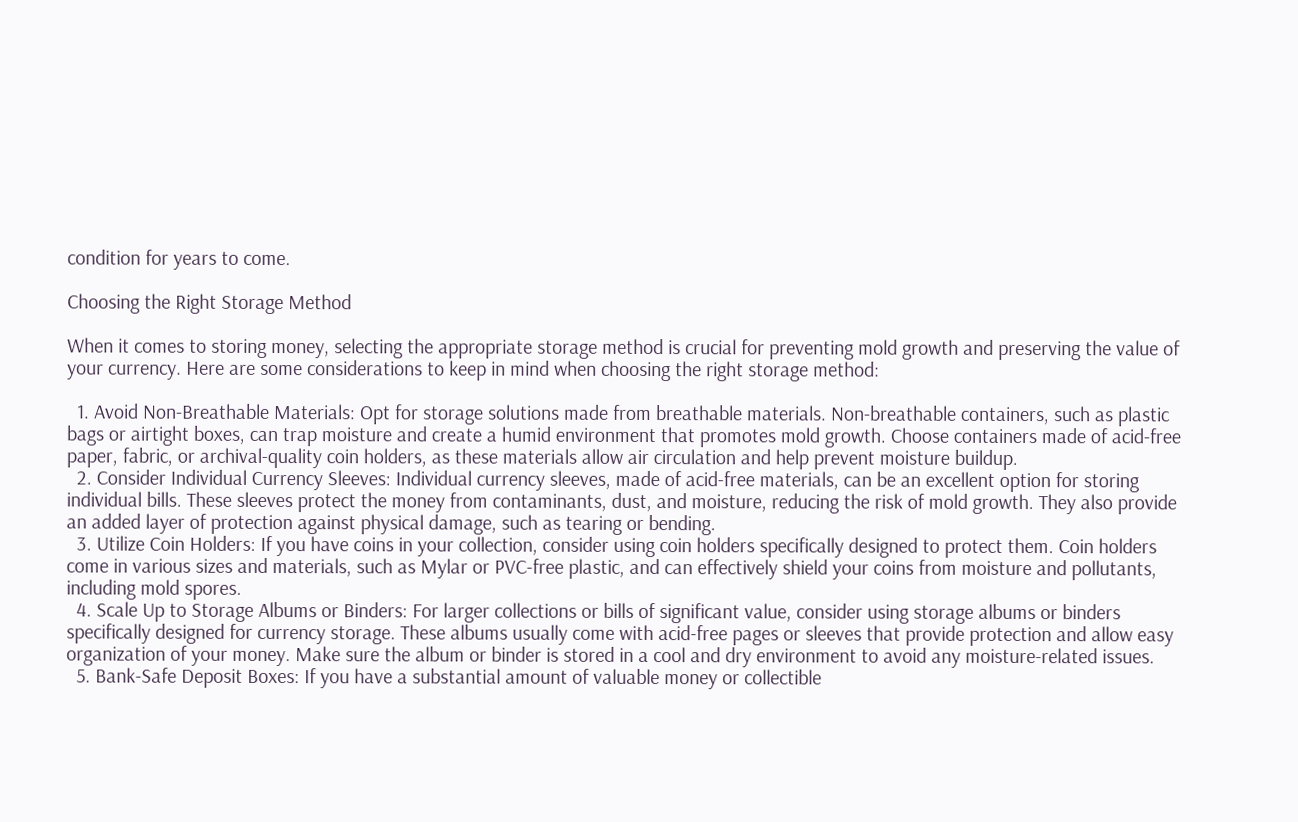condition for years to come.

Choosing the Right Storage Method

When it comes to storing money, selecting the appropriate storage method is crucial for preventing mold growth and preserving the value of your currency. Here are some considerations to keep in mind when choosing the right storage method:

  1. Avoid Non-Breathable Materials: Opt for storage solutions made from breathable materials. Non-breathable containers, such as plastic bags or airtight boxes, can trap moisture and create a humid environment that promotes mold growth. Choose containers made of acid-free paper, fabric, or archival-quality coin holders, as these materials allow air circulation and help prevent moisture buildup.
  2. Consider Individual Currency Sleeves: Individual currency sleeves, made of acid-free materials, can be an excellent option for storing individual bills. These sleeves protect the money from contaminants, dust, and moisture, reducing the risk of mold growth. They also provide an added layer of protection against physical damage, such as tearing or bending.
  3. Utilize Coin Holders: If you have coins in your collection, consider using coin holders specifically designed to protect them. Coin holders come in various sizes and materials, such as Mylar or PVC-free plastic, and can effectively shield your coins from moisture and pollutants, including mold spores.
  4. Scale Up to Storage Albums or Binders: For larger collections or bills of significant value, consider using storage albums or binders specifically designed for currency storage. These albums usually come with acid-free pages or sleeves that provide protection and allow easy organization of your money. Make sure the album or binder is stored in a cool and dry environment to avoid any moisture-related issues.
  5. Bank-Safe Deposit Boxes: If you have a substantial amount of valuable money or collectible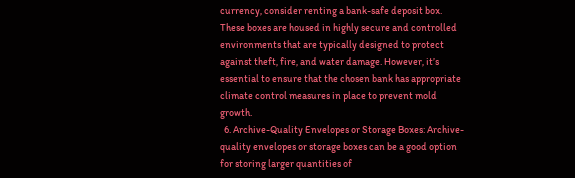currency, consider renting a bank-safe deposit box. These boxes are housed in highly secure and controlled environments that are typically designed to protect against theft, fire, and water damage. However, it’s essential to ensure that the chosen bank has appropriate climate control measures in place to prevent mold growth.
  6. Archive-Quality Envelopes or Storage Boxes: Archive-quality envelopes or storage boxes can be a good option for storing larger quantities of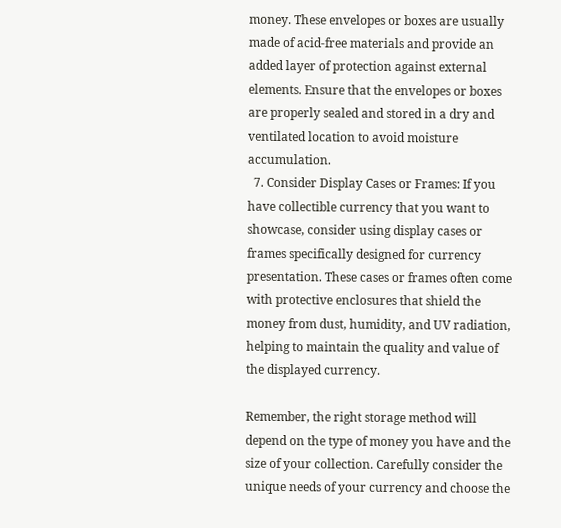money. These envelopes or boxes are usually made of acid-free materials and provide an added layer of protection against external elements. Ensure that the envelopes or boxes are properly sealed and stored in a dry and ventilated location to avoid moisture accumulation.
  7. Consider Display Cases or Frames: If you have collectible currency that you want to showcase, consider using display cases or frames specifically designed for currency presentation. These cases or frames often come with protective enclosures that shield the money from dust, humidity, and UV radiation, helping to maintain the quality and value of the displayed currency.

Remember, the right storage method will depend on the type of money you have and the size of your collection. Carefully consider the unique needs of your currency and choose the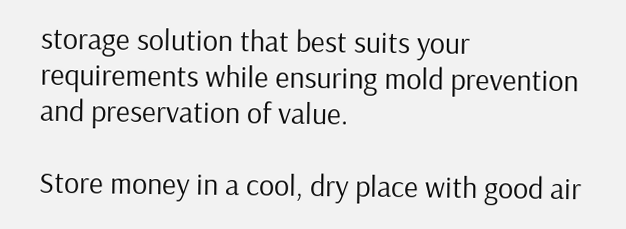storage solution that best suits your requirements while ensuring mold prevention and preservation of value.

Store money in a cool, dry place with good air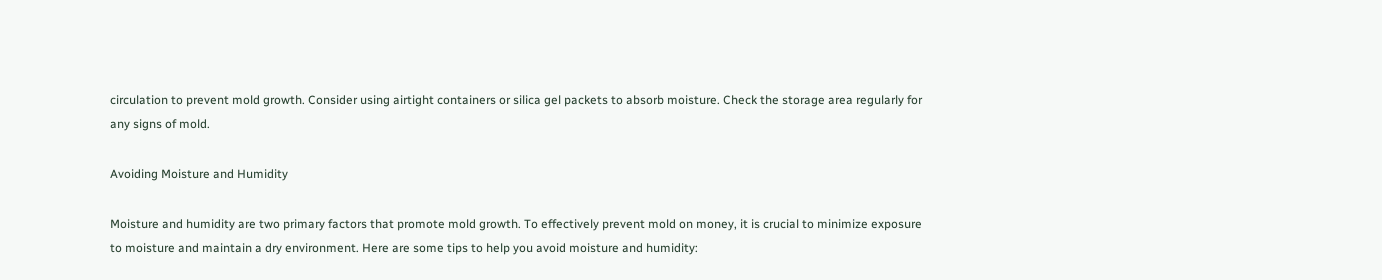circulation to prevent mold growth. Consider using airtight containers or silica gel packets to absorb moisture. Check the storage area regularly for any signs of mold.

Avoiding Moisture and Humidity

Moisture and humidity are two primary factors that promote mold growth. To effectively prevent mold on money, it is crucial to minimize exposure to moisture and maintain a dry environment. Here are some tips to help you avoid moisture and humidity: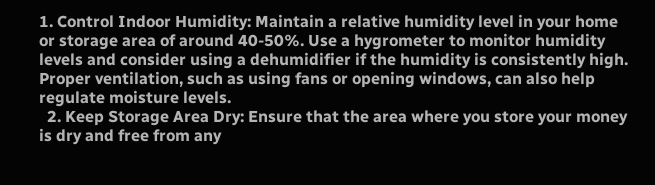1. Control Indoor Humidity: Maintain a relative humidity level in your home or storage area of around 40-50%. Use a hygrometer to monitor humidity levels and consider using a dehumidifier if the humidity is consistently high. Proper ventilation, such as using fans or opening windows, can also help regulate moisture levels.
  2. Keep Storage Area Dry: Ensure that the area where you store your money is dry and free from any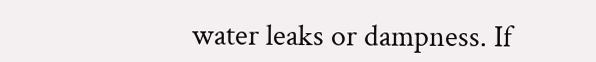water leaks or dampness. If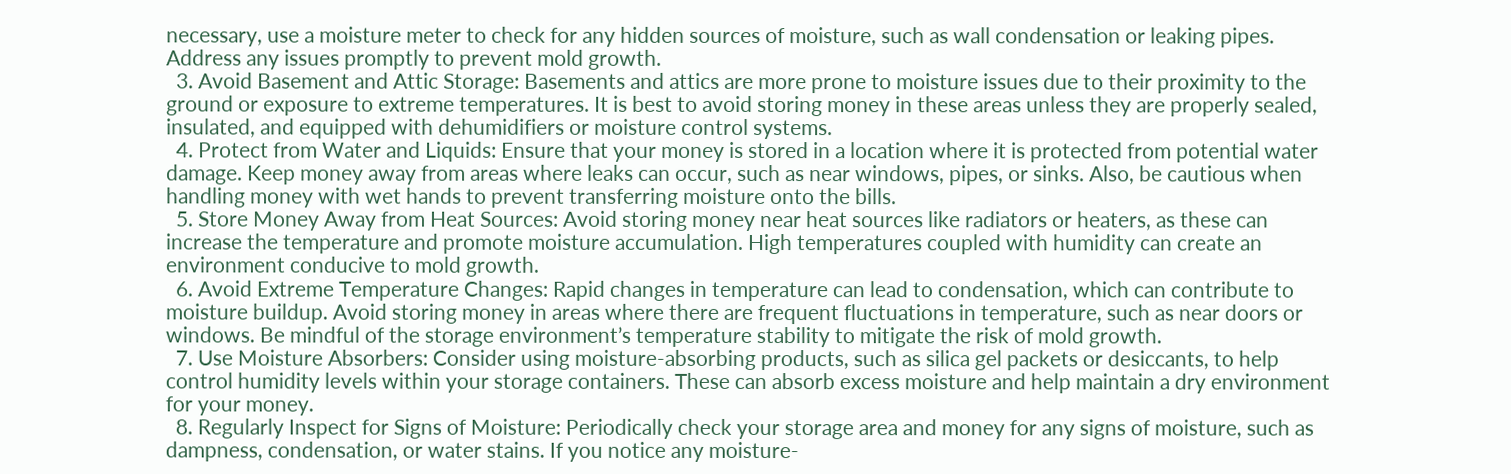necessary, use a moisture meter to check for any hidden sources of moisture, such as wall condensation or leaking pipes. Address any issues promptly to prevent mold growth.
  3. Avoid Basement and Attic Storage: Basements and attics are more prone to moisture issues due to their proximity to the ground or exposure to extreme temperatures. It is best to avoid storing money in these areas unless they are properly sealed, insulated, and equipped with dehumidifiers or moisture control systems.
  4. Protect from Water and Liquids: Ensure that your money is stored in a location where it is protected from potential water damage. Keep money away from areas where leaks can occur, such as near windows, pipes, or sinks. Also, be cautious when handling money with wet hands to prevent transferring moisture onto the bills.
  5. Store Money Away from Heat Sources: Avoid storing money near heat sources like radiators or heaters, as these can increase the temperature and promote moisture accumulation. High temperatures coupled with humidity can create an environment conducive to mold growth.
  6. Avoid Extreme Temperature Changes: Rapid changes in temperature can lead to condensation, which can contribute to moisture buildup. Avoid storing money in areas where there are frequent fluctuations in temperature, such as near doors or windows. Be mindful of the storage environment’s temperature stability to mitigate the risk of mold growth.
  7. Use Moisture Absorbers: Consider using moisture-absorbing products, such as silica gel packets or desiccants, to help control humidity levels within your storage containers. These can absorb excess moisture and help maintain a dry environment for your money.
  8. Regularly Inspect for Signs of Moisture: Periodically check your storage area and money for any signs of moisture, such as dampness, condensation, or water stains. If you notice any moisture-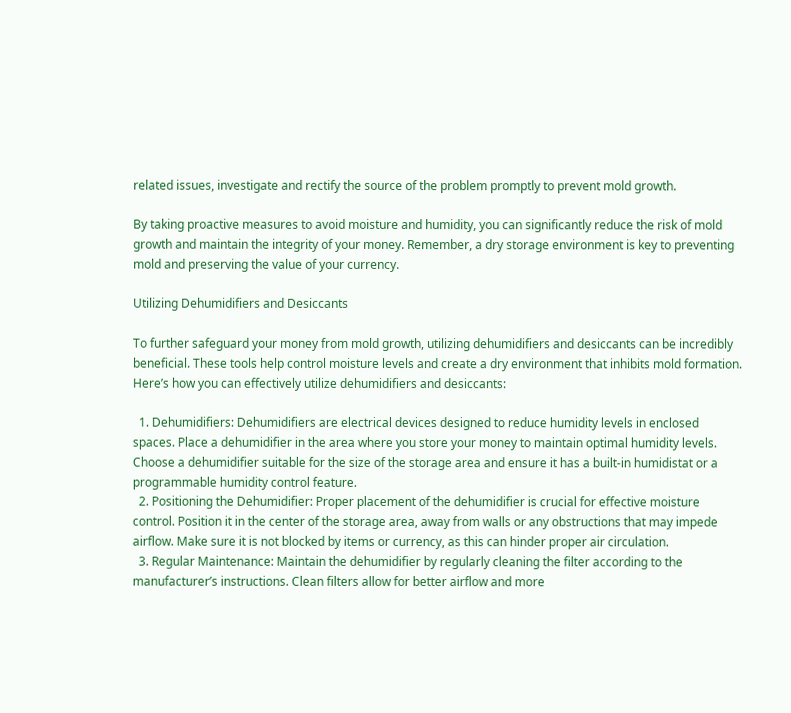related issues, investigate and rectify the source of the problem promptly to prevent mold growth.

By taking proactive measures to avoid moisture and humidity, you can significantly reduce the risk of mold growth and maintain the integrity of your money. Remember, a dry storage environment is key to preventing mold and preserving the value of your currency.

Utilizing Dehumidifiers and Desiccants

To further safeguard your money from mold growth, utilizing dehumidifiers and desiccants can be incredibly beneficial. These tools help control moisture levels and create a dry environment that inhibits mold formation. Here’s how you can effectively utilize dehumidifiers and desiccants:

  1. Dehumidifiers: Dehumidifiers are electrical devices designed to reduce humidity levels in enclosed spaces. Place a dehumidifier in the area where you store your money to maintain optimal humidity levels. Choose a dehumidifier suitable for the size of the storage area and ensure it has a built-in humidistat or a programmable humidity control feature.
  2. Positioning the Dehumidifier: Proper placement of the dehumidifier is crucial for effective moisture control. Position it in the center of the storage area, away from walls or any obstructions that may impede airflow. Make sure it is not blocked by items or currency, as this can hinder proper air circulation.
  3. Regular Maintenance: Maintain the dehumidifier by regularly cleaning the filter according to the manufacturer’s instructions. Clean filters allow for better airflow and more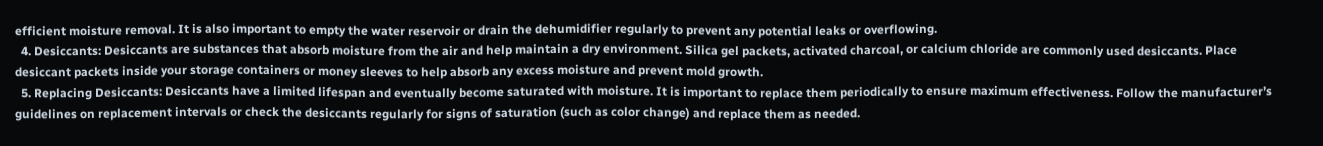efficient moisture removal. It is also important to empty the water reservoir or drain the dehumidifier regularly to prevent any potential leaks or overflowing.
  4. Desiccants: Desiccants are substances that absorb moisture from the air and help maintain a dry environment. Silica gel packets, activated charcoal, or calcium chloride are commonly used desiccants. Place desiccant packets inside your storage containers or money sleeves to help absorb any excess moisture and prevent mold growth.
  5. Replacing Desiccants: Desiccants have a limited lifespan and eventually become saturated with moisture. It is important to replace them periodically to ensure maximum effectiveness. Follow the manufacturer’s guidelines on replacement intervals or check the desiccants regularly for signs of saturation (such as color change) and replace them as needed.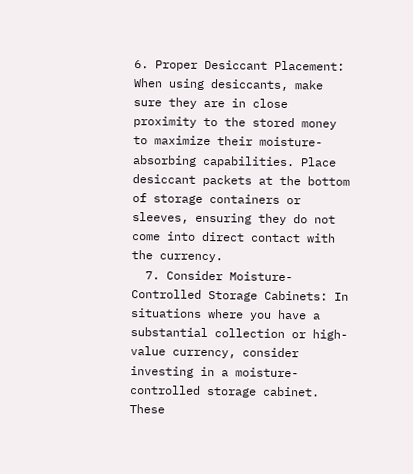6. Proper Desiccant Placement: When using desiccants, make sure they are in close proximity to the stored money to maximize their moisture-absorbing capabilities. Place desiccant packets at the bottom of storage containers or sleeves, ensuring they do not come into direct contact with the currency.
  7. Consider Moisture-Controlled Storage Cabinets: In situations where you have a substantial collection or high-value currency, consider investing in a moisture-controlled storage cabinet. These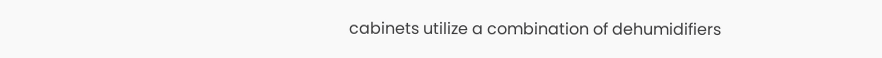cabinets utilize a combination of dehumidifiers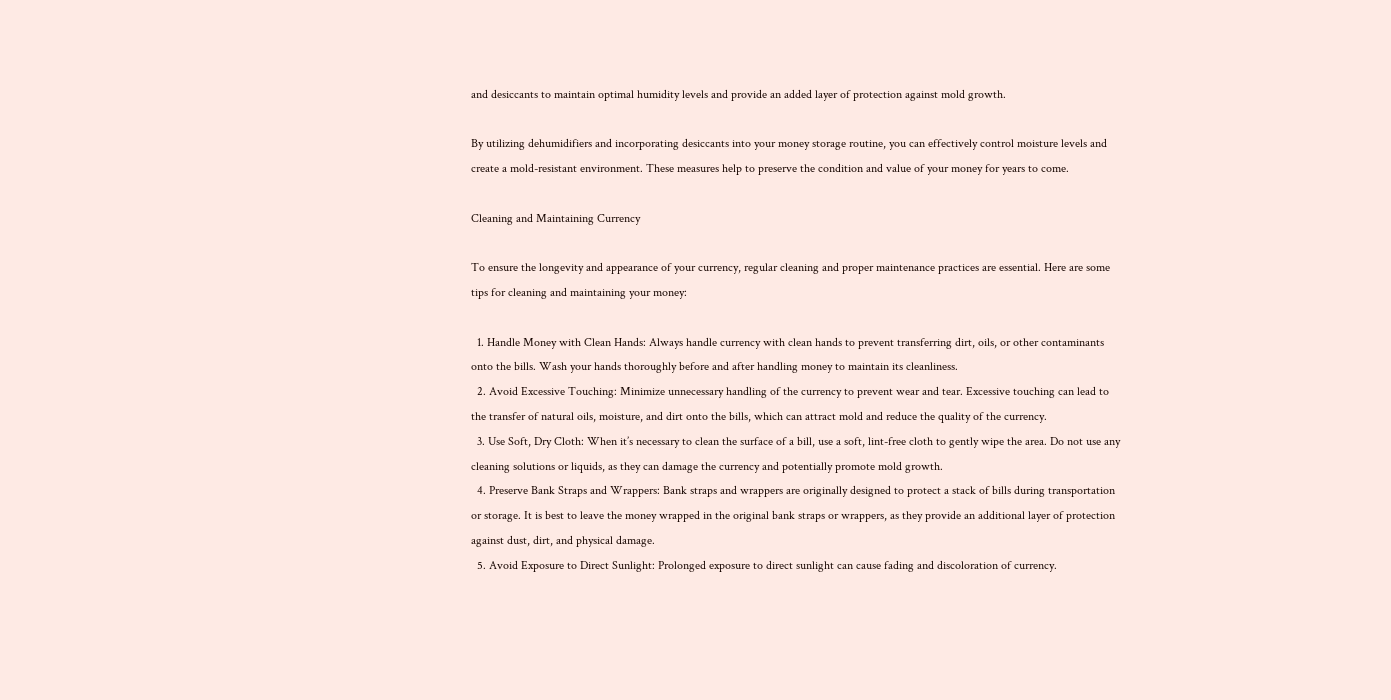and desiccants to maintain optimal humidity levels and provide an added layer of protection against mold growth.

By utilizing dehumidifiers and incorporating desiccants into your money storage routine, you can effectively control moisture levels and create a mold-resistant environment. These measures help to preserve the condition and value of your money for years to come.

Cleaning and Maintaining Currency

To ensure the longevity and appearance of your currency, regular cleaning and proper maintenance practices are essential. Here are some tips for cleaning and maintaining your money:

  1. Handle Money with Clean Hands: Always handle currency with clean hands to prevent transferring dirt, oils, or other contaminants onto the bills. Wash your hands thoroughly before and after handling money to maintain its cleanliness.
  2. Avoid Excessive Touching: Minimize unnecessary handling of the currency to prevent wear and tear. Excessive touching can lead to the transfer of natural oils, moisture, and dirt onto the bills, which can attract mold and reduce the quality of the currency.
  3. Use Soft, Dry Cloth: When it’s necessary to clean the surface of a bill, use a soft, lint-free cloth to gently wipe the area. Do not use any cleaning solutions or liquids, as they can damage the currency and potentially promote mold growth.
  4. Preserve Bank Straps and Wrappers: Bank straps and wrappers are originally designed to protect a stack of bills during transportation or storage. It is best to leave the money wrapped in the original bank straps or wrappers, as they provide an additional layer of protection against dust, dirt, and physical damage.
  5. Avoid Exposure to Direct Sunlight: Prolonged exposure to direct sunlight can cause fading and discoloration of currency.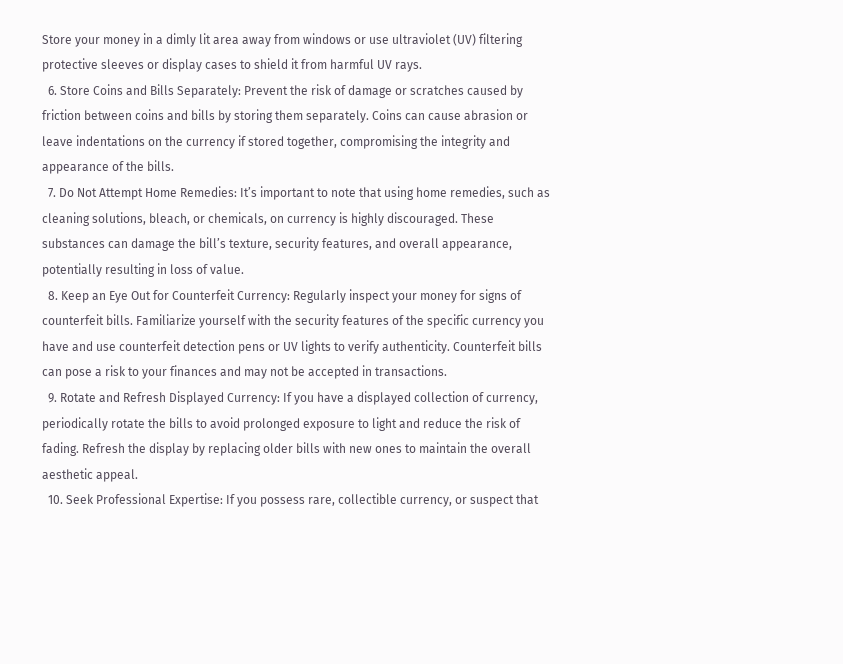Store your money in a dimly lit area away from windows or use ultraviolet (UV) filtering protective sleeves or display cases to shield it from harmful UV rays.
  6. Store Coins and Bills Separately: Prevent the risk of damage or scratches caused by friction between coins and bills by storing them separately. Coins can cause abrasion or leave indentations on the currency if stored together, compromising the integrity and appearance of the bills.
  7. Do Not Attempt Home Remedies: It’s important to note that using home remedies, such as cleaning solutions, bleach, or chemicals, on currency is highly discouraged. These substances can damage the bill’s texture, security features, and overall appearance, potentially resulting in loss of value.
  8. Keep an Eye Out for Counterfeit Currency: Regularly inspect your money for signs of counterfeit bills. Familiarize yourself with the security features of the specific currency you have and use counterfeit detection pens or UV lights to verify authenticity. Counterfeit bills can pose a risk to your finances and may not be accepted in transactions.
  9. Rotate and Refresh Displayed Currency: If you have a displayed collection of currency, periodically rotate the bills to avoid prolonged exposure to light and reduce the risk of fading. Refresh the display by replacing older bills with new ones to maintain the overall aesthetic appeal.
  10. Seek Professional Expertise: If you possess rare, collectible currency, or suspect that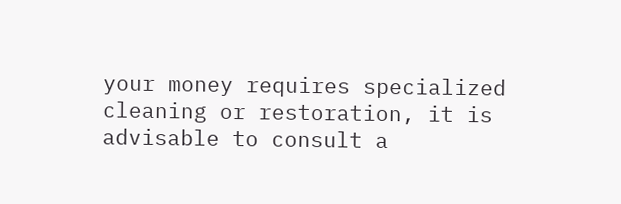your money requires specialized cleaning or restoration, it is advisable to consult a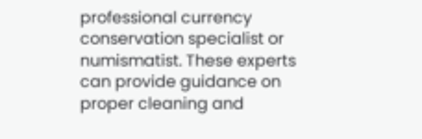professional currency conservation specialist or numismatist. These experts can provide guidance on proper cleaning and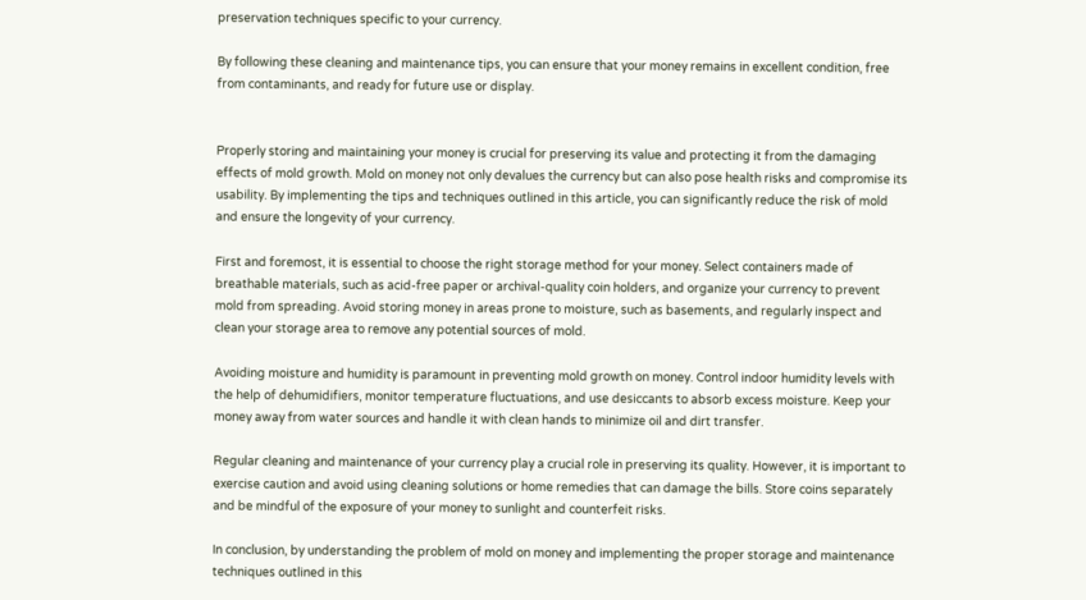preservation techniques specific to your currency.

By following these cleaning and maintenance tips, you can ensure that your money remains in excellent condition, free from contaminants, and ready for future use or display.


Properly storing and maintaining your money is crucial for preserving its value and protecting it from the damaging effects of mold growth. Mold on money not only devalues the currency but can also pose health risks and compromise its usability. By implementing the tips and techniques outlined in this article, you can significantly reduce the risk of mold and ensure the longevity of your currency.

First and foremost, it is essential to choose the right storage method for your money. Select containers made of breathable materials, such as acid-free paper or archival-quality coin holders, and organize your currency to prevent mold from spreading. Avoid storing money in areas prone to moisture, such as basements, and regularly inspect and clean your storage area to remove any potential sources of mold.

Avoiding moisture and humidity is paramount in preventing mold growth on money. Control indoor humidity levels with the help of dehumidifiers, monitor temperature fluctuations, and use desiccants to absorb excess moisture. Keep your money away from water sources and handle it with clean hands to minimize oil and dirt transfer.

Regular cleaning and maintenance of your currency play a crucial role in preserving its quality. However, it is important to exercise caution and avoid using cleaning solutions or home remedies that can damage the bills. Store coins separately and be mindful of the exposure of your money to sunlight and counterfeit risks.

In conclusion, by understanding the problem of mold on money and implementing the proper storage and maintenance techniques outlined in this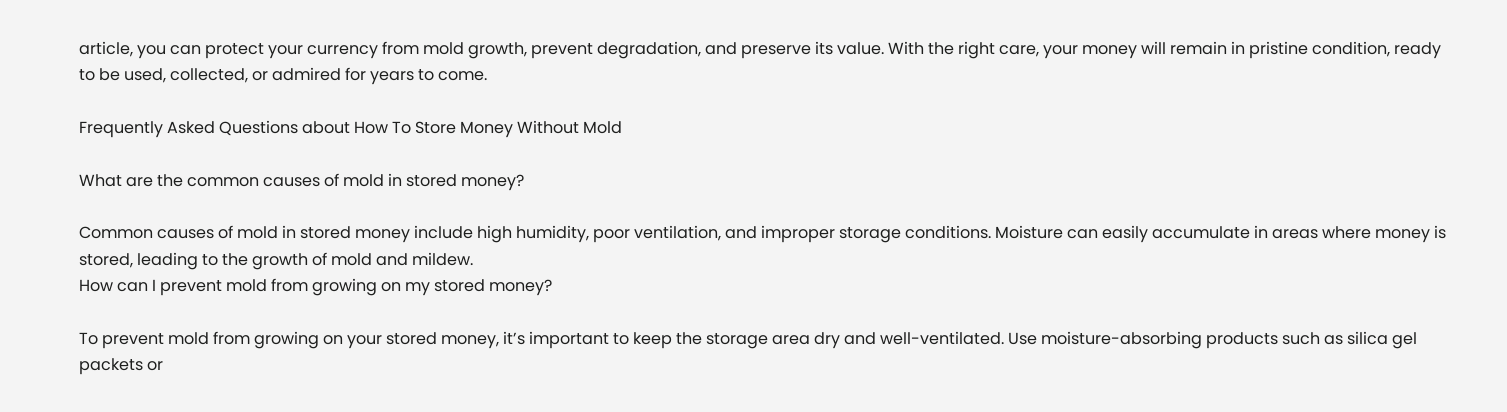article, you can protect your currency from mold growth, prevent degradation, and preserve its value. With the right care, your money will remain in pristine condition, ready to be used, collected, or admired for years to come.

Frequently Asked Questions about How To Store Money Without Mold

What are the common causes of mold in stored money?

Common causes of mold in stored money include high humidity, poor ventilation, and improper storage conditions. Moisture can easily accumulate in areas where money is stored, leading to the growth of mold and mildew.
How can I prevent mold from growing on my stored money?

To prevent mold from growing on your stored money, it’s important to keep the storage area dry and well-ventilated. Use moisture-absorbing products such as silica gel packets or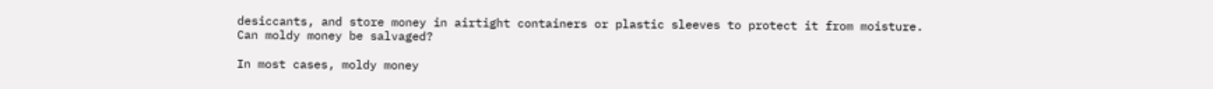desiccants, and store money in airtight containers or plastic sleeves to protect it from moisture.
Can moldy money be salvaged?

In most cases, moldy money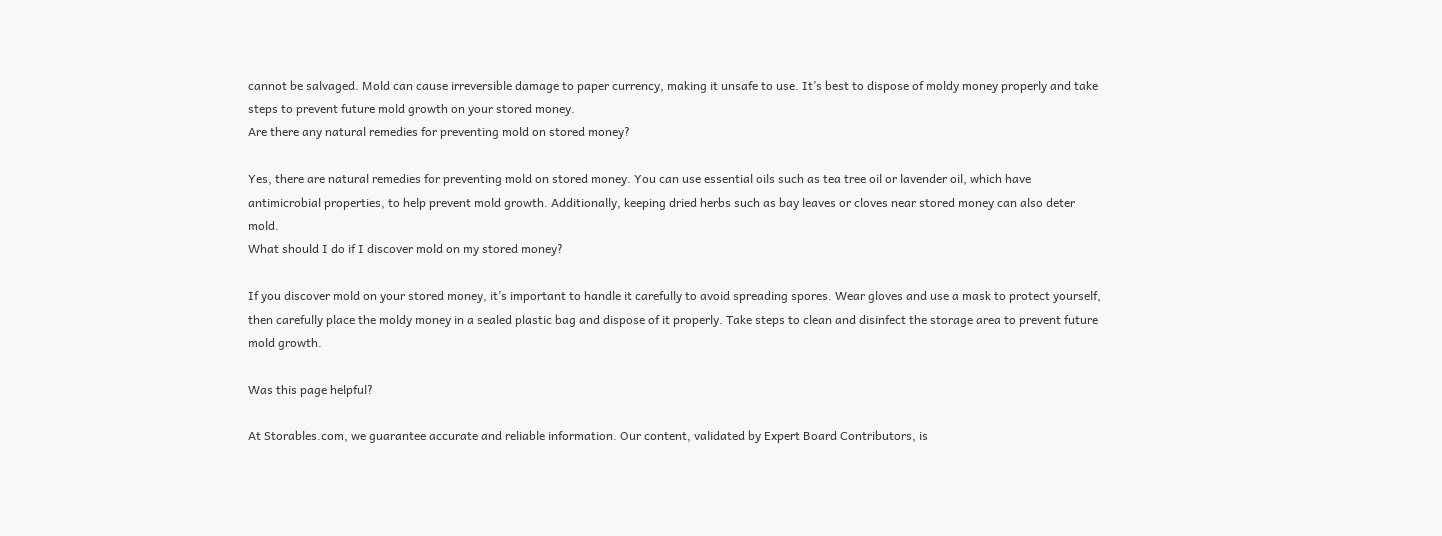cannot be salvaged. Mold can cause irreversible damage to paper currency, making it unsafe to use. It’s best to dispose of moldy money properly and take steps to prevent future mold growth on your stored money.
Are there any natural remedies for preventing mold on stored money?

Yes, there are natural remedies for preventing mold on stored money. You can use essential oils such as tea tree oil or lavender oil, which have antimicrobial properties, to help prevent mold growth. Additionally, keeping dried herbs such as bay leaves or cloves near stored money can also deter mold.
What should I do if I discover mold on my stored money?

If you discover mold on your stored money, it’s important to handle it carefully to avoid spreading spores. Wear gloves and use a mask to protect yourself, then carefully place the moldy money in a sealed plastic bag and dispose of it properly. Take steps to clean and disinfect the storage area to prevent future mold growth.

Was this page helpful?

At Storables.com, we guarantee accurate and reliable information. Our content, validated by Expert Board Contributors, is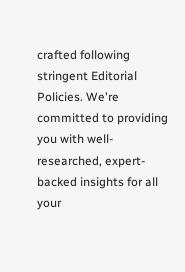crafted following stringent Editorial Policies. We're committed to providing you with well-researched, expert-backed insights for all your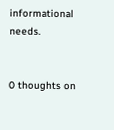informational needs.


0 thoughts on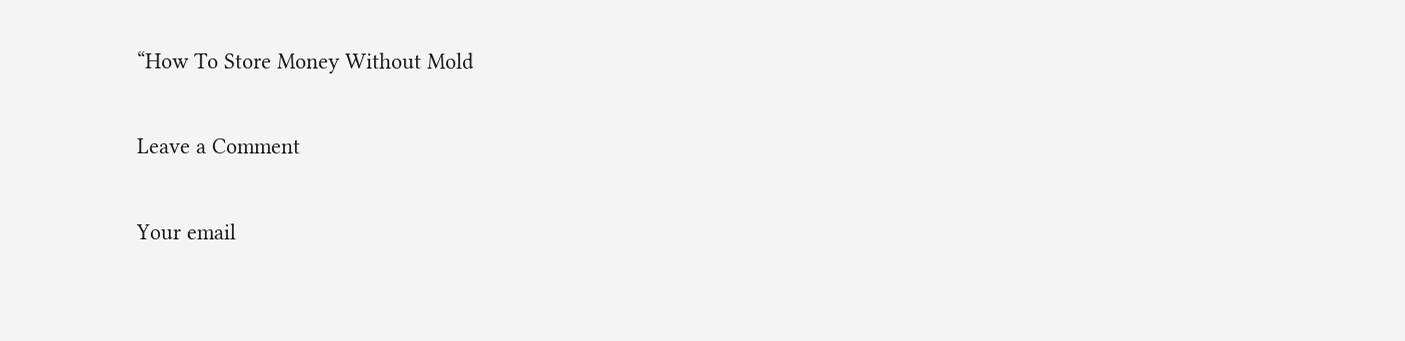“How To Store Money Without Mold

Leave a Comment

Your email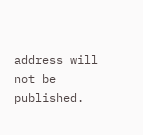address will not be published.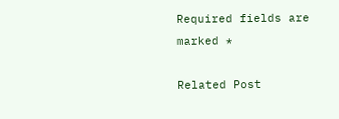Required fields are marked *

Related Post